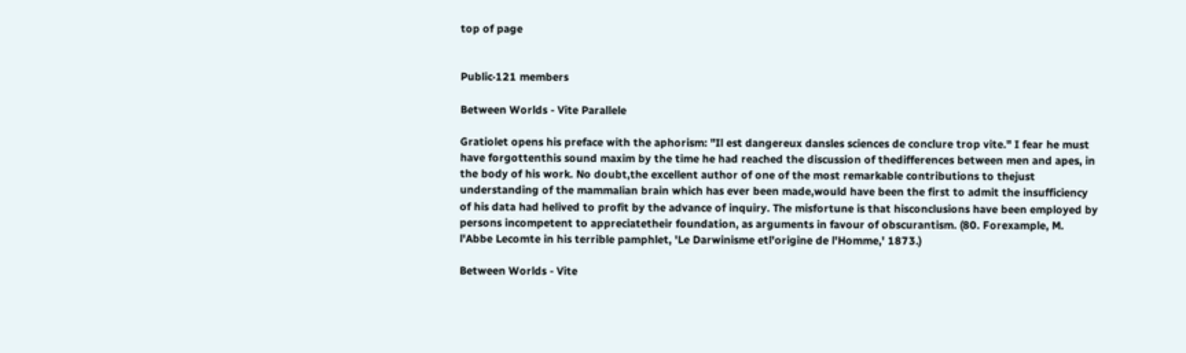top of page


Public·121 members

Between Worlds - Vite Parallele

Gratiolet opens his preface with the aphorism: "Il est dangereux dansles sciences de conclure trop vite." I fear he must have forgottenthis sound maxim by the time he had reached the discussion of thedifferences between men and apes, in the body of his work. No doubt,the excellent author of one of the most remarkable contributions to thejust understanding of the mammalian brain which has ever been made,would have been the first to admit the insufficiency of his data had helived to profit by the advance of inquiry. The misfortune is that hisconclusions have been employed by persons incompetent to appreciatetheir foundation, as arguments in favour of obscurantism. (80. Forexample, M. l'Abbe Lecomte in his terrible pamphlet, 'Le Darwinisme etl'origine de l'Homme,' 1873.)

Between Worlds - Vite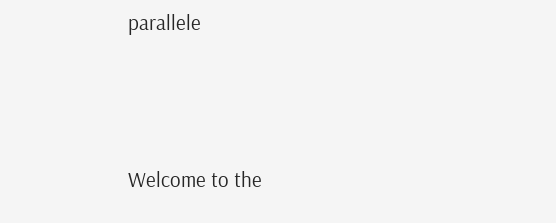parallele




Welcome to the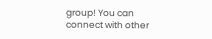group! You can connect with other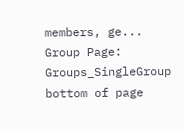members, ge...
Group Page: Groups_SingleGroup
bottom of page